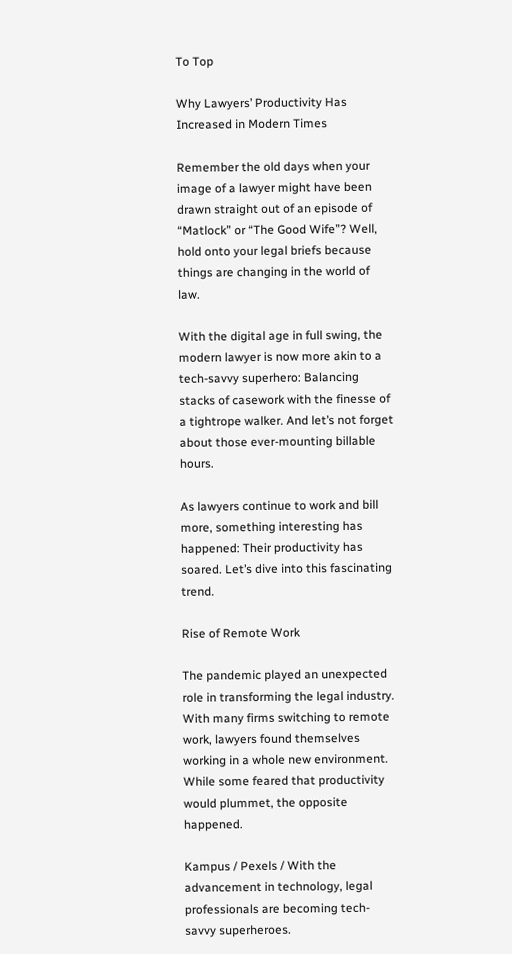To Top

Why Lawyers’ Productivity Has Increased in Modern Times

Remember the old days when your image of a lawyer might have been drawn straight out of an episode of “Matlock” or “The Good Wife”? Well, hold onto your legal briefs because things are changing in the world of law.

With the digital age in full swing, the modern lawyer is now more akin to a tech-savvy superhero: Balancing stacks of casework with the finesse of a tightrope walker. And let’s not forget about those ever-mounting billable hours.

As lawyers continue to work and bill more, something interesting has happened: Their productivity has soared. Let’s dive into this fascinating trend.

Rise of Remote Work

The pandemic played an unexpected role in transforming the legal industry. With many firms switching to remote work, lawyers found themselves working in a whole new environment. While some feared that productivity would plummet, the opposite happened.

Kampus / Pexels / With the advancement in technology, legal professionals are becoming tech-savvy superheroes.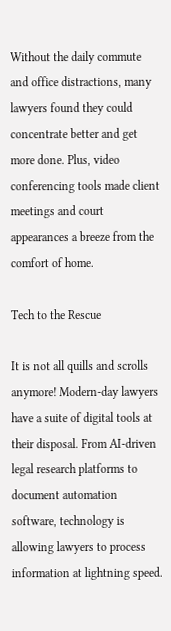Without the daily commute and office distractions, many lawyers found they could concentrate better and get more done. Plus, video conferencing tools made client meetings and court appearances a breeze from the comfort of home.

Tech to the Rescue

It is not all quills and scrolls anymore! Modern-day lawyers have a suite of digital tools at their disposal. From AI-driven legal research platforms to document automation software, technology is allowing lawyers to process information at lightning speed.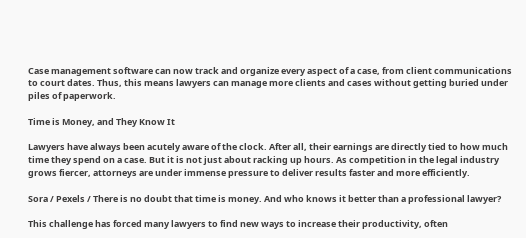Case management software can now track and organize every aspect of a case, from client communications to court dates. Thus, this means lawyers can manage more clients and cases without getting buried under piles of paperwork.

Time is Money, and They Know It

Lawyers have always been acutely aware of the clock. After all, their earnings are directly tied to how much time they spend on a case. But it is not just about racking up hours. As competition in the legal industry grows fiercer, attorneys are under immense pressure to deliver results faster and more efficiently.

Sora / Pexels / There is no doubt that time is money. And who knows it better than a professional lawyer?

This challenge has forced many lawyers to find new ways to increase their productivity, often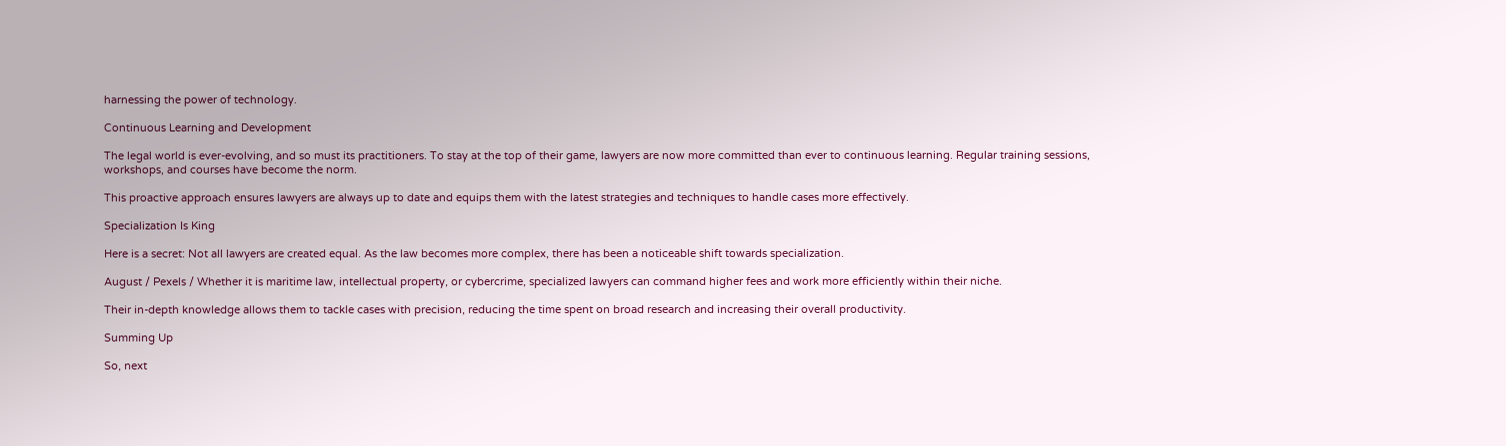harnessing the power of technology.

Continuous Learning and Development

The legal world is ever-evolving, and so must its practitioners. To stay at the top of their game, lawyers are now more committed than ever to continuous learning. Regular training sessions, workshops, and courses have become the norm.

This proactive approach ensures lawyers are always up to date and equips them with the latest strategies and techniques to handle cases more effectively.

Specialization Is King

Here is a secret: Not all lawyers are created equal. As the law becomes more complex, there has been a noticeable shift towards specialization.

August / Pexels / Whether it is maritime law, intellectual property, or cybercrime, specialized lawyers can command higher fees and work more efficiently within their niche.

Their in-depth knowledge allows them to tackle cases with precision, reducing the time spent on broad research and increasing their overall productivity.

Summing Up

So, next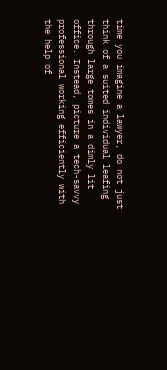time you imagine a lawyer, do not just think of a suited individual leafing through large tomes in a dimly lit office. Instead, picture a tech-savvy professional working efficiently with the help of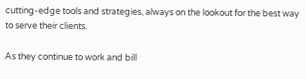cutting-edge tools and strategies, always on the lookout for the best way to serve their clients.

As they continue to work and bill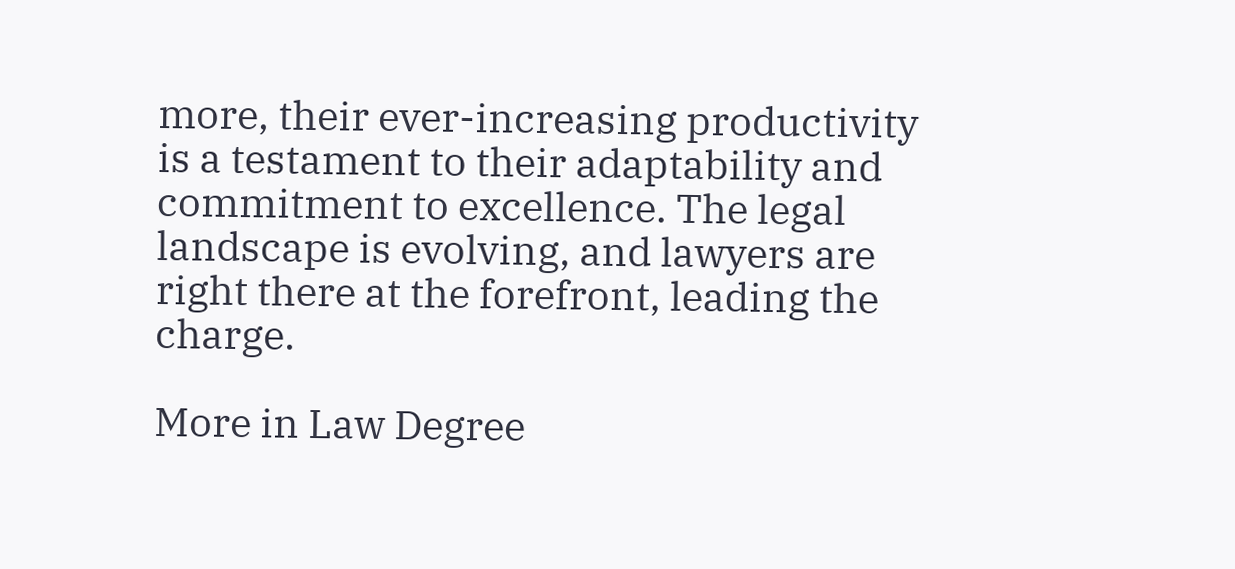more, their ever-increasing productivity is a testament to their adaptability and commitment to excellence. The legal landscape is evolving, and lawyers are right there at the forefront, leading the charge.

More in Law Degree